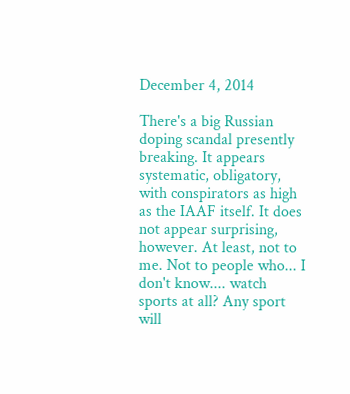December 4, 2014

There's a big Russian doping scandal presently breaking. It appears systematic, obligatory, with conspirators as high as the IAAF itself. It does not appear surprising, however. At least, not to me. Not to people who... I don't know.... watch sports at all? Any sport will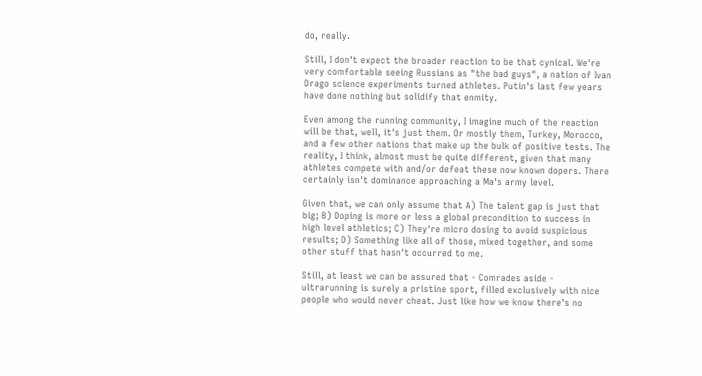do, really.

Still, I don't expect the broader reaction to be that cynical. We're very comfortable seeing Russians as "the bad guys", a nation of Ivan Drago science experiments turned athletes. Putin's last few years have done nothing but solidify that enmity.

Even among the running community, I imagine much of the reaction will be that, well, it's just them. Or mostly them, Turkey, Morocco, and a few other nations that make up the bulk of positive tests. The reality, I think, almost must be quite different, given that many athletes compete with and/or defeat these now known dopers. There certainly isn't dominance approaching a Ma's army level.

Given that, we can only assume that A) The talent gap is just that big; B) Doping is more or less a global precondition to success in high level athletics; C) They're micro dosing to avoid suspicious results; D) Something like all of those, mixed together, and some other stuff that hasn't occurred to me.

Still, at least we can be assured that - Comrades aside - ultrarunning is surely a pristine sport, filled exclusively with nice people who would never cheat. Just like how we know there's no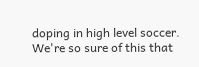doping in high level soccer. We're so sure of this that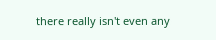there really isn't even any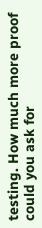testing. How much more proof could you ask for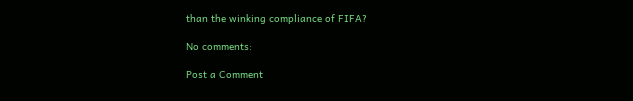than the winking compliance of FIFA?

No comments:

Post a Comment